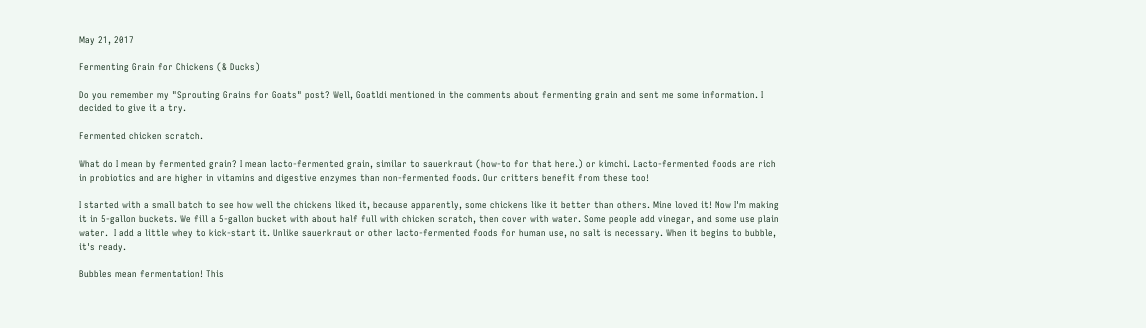May 21, 2017

Fermenting Grain for Chickens (& Ducks)

Do you remember my "Sprouting Grains for Goats" post? Well, Goatldi mentioned in the comments about fermenting grain and sent me some information. I decided to give it a try.

Fermented chicken scratch.

What do I mean by fermented grain? I mean lacto-fermented grain, similar to sauerkraut (how-to for that here.) or kimchi. Lacto-fermented foods are rich in probiotics and are higher in vitamins and digestive enzymes than non-fermented foods. Our critters benefit from these too!

I started with a small batch to see how well the chickens liked it, because apparently, some chickens like it better than others. Mine loved it! Now I'm making it in 5-gallon buckets. We fill a 5-gallon bucket with about half full with chicken scratch, then cover with water. Some people add vinegar, and some use plain water.  I add a little whey to kick-start it. Unlike sauerkraut or other lacto-fermented foods for human use, no salt is necessary. When it begins to bubble, it's ready.

Bubbles mean fermentation! This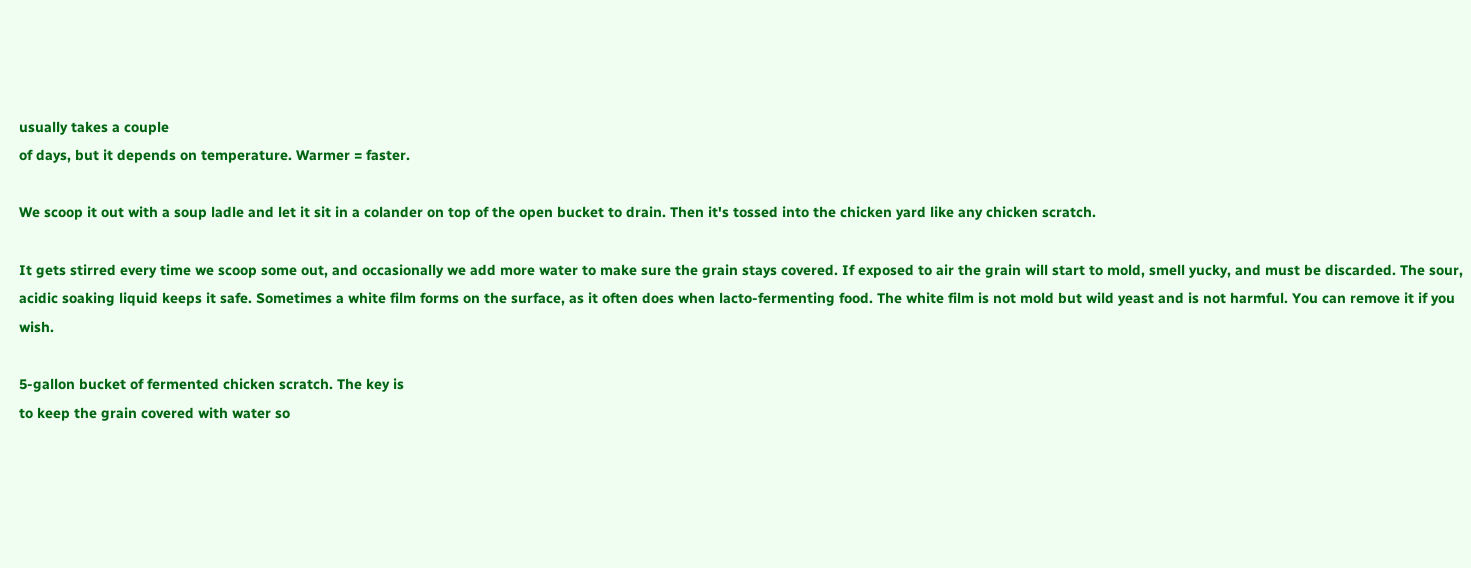usually takes a couple
of days, but it depends on temperature. Warmer = faster.

We scoop it out with a soup ladle and let it sit in a colander on top of the open bucket to drain. Then it's tossed into the chicken yard like any chicken scratch.

It gets stirred every time we scoop some out, and occasionally we add more water to make sure the grain stays covered. If exposed to air the grain will start to mold, smell yucky, and must be discarded. The sour, acidic soaking liquid keeps it safe. Sometimes a white film forms on the surface, as it often does when lacto-fermenting food. The white film is not mold but wild yeast and is not harmful. You can remove it if you wish.

5-gallon bucket of fermented chicken scratch. The key is
to keep the grain covered with water so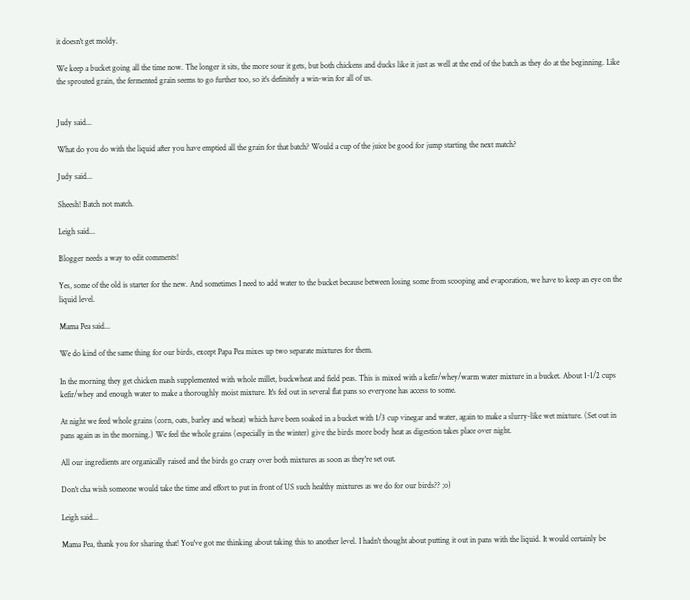it doesn't get moldy.

We keep a bucket going all the time now. The longer it sits, the more sour it gets, but both chickens and ducks like it just as well at the end of the batch as they do at the beginning. Like the sprouted grain, the fermented grain seems to go further too, so it's definitely a win-win for all of us.


Judy said...

What do you do with the liquid after you have emptied all the grain for that batch? Would a cup of the juice be good for jump starting the next match?

Judy said...

Sheesh! Batch not match.

Leigh said...

Blogger needs a way to edit comments!

Yes, some of the old is starter for the new. And sometimes I need to add water to the bucket because between losing some from scooping and evaporation, we have to keep an eye on the liquid level.

Mama Pea said...

We do kind of the same thing for our birds, except Papa Pea mixes up two separate mixtures for them.

In the morning they get chicken mash supplemented with whole millet, buckwheat and field peas. This is mixed with a kefir/whey/warm water mixture in a bucket. About 1-1/2 cups kefir/whey and enough water to make a thoroughly moist mixture. It's fed out in several flat pans so everyone has access to some.

At night we feed whole grains (corn, oats, barley and wheat) which have been soaked in a bucket with 1/3 cup vinegar and water, again to make a slurry-like wet mixture. (Set out in pans again as in the morning.) We feel the whole grains (especially in the winter) give the birds more body heat as digestion takes place over night.

All our ingredients are organically raised and the birds go crazy over both mixtures as soon as they're set out.

Don't cha wish someone would take the time and effort to put in front of US such healthy mixtures as we do for our birds?? ;o)

Leigh said...

Mama Pea, thank you for sharing that! You've got me thinking about taking this to another level. I hadn't thought about putting it out in pans with the liquid. It would certainly be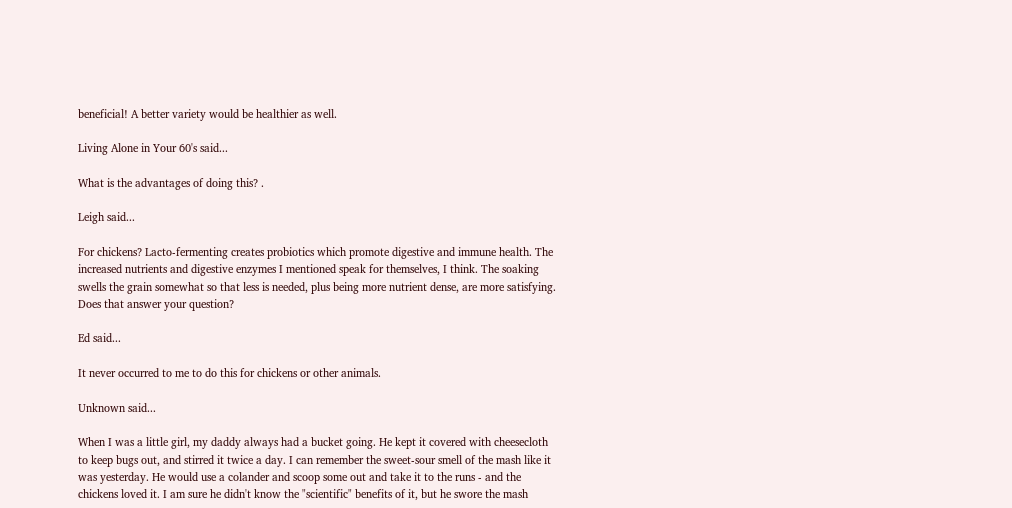beneficial! A better variety would be healthier as well.

Living Alone in Your 60's said...

What is the advantages of doing this? .

Leigh said...

For chickens? Lacto-fermenting creates probiotics which promote digestive and immune health. The increased nutrients and digestive enzymes I mentioned speak for themselves, I think. The soaking swells the grain somewhat so that less is needed, plus being more nutrient dense, are more satisfying. Does that answer your question?

Ed said...

It never occurred to me to do this for chickens or other animals.

Unknown said...

When I was a little girl, my daddy always had a bucket going. He kept it covered with cheesecloth to keep bugs out, and stirred it twice a day. I can remember the sweet-sour smell of the mash like it was yesterday. He would use a colander and scoop some out and take it to the runs - and the chickens loved it. I am sure he didn't know the "scientific" benefits of it, but he swore the mash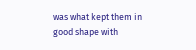was what kept them in good shape with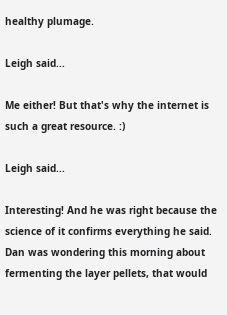healthy plumage.

Leigh said...

Me either! But that's why the internet is such a great resource. :)

Leigh said...

Interesting! And he was right because the science of it confirms everything he said. Dan was wondering this morning about fermenting the layer pellets, that would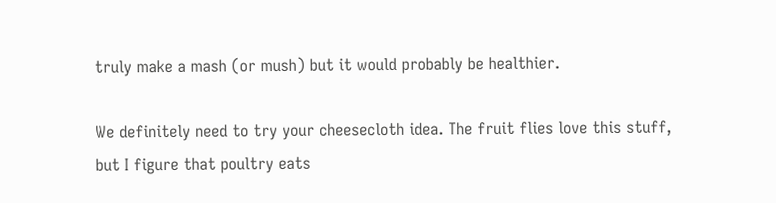truly make a mash (or mush) but it would probably be healthier.

We definitely need to try your cheesecloth idea. The fruit flies love this stuff, but I figure that poultry eats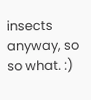insects anyway, so so what. :)